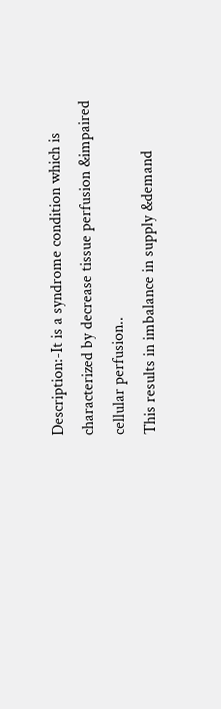Description:-It is a syndrome condition which is characterized by decrease tissue perfusion &impaired cellular perfusion..
This results in imbalance in supply &demand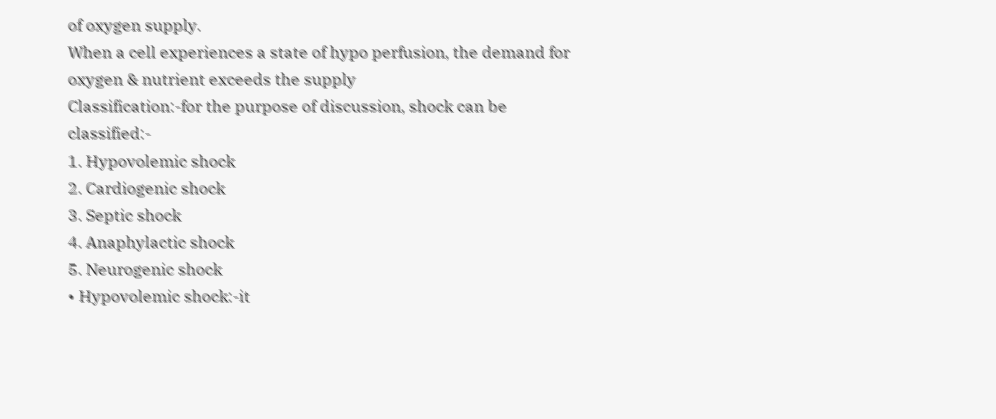of oxygen supply.
When a cell experiences a state of hypo perfusion, the demand for oxygen & nutrient exceeds the supply
Classification:-for the purpose of discussion, shock can be classified:-
1. Hypovolemic shock
2. Cardiogenic shock
3. Septic shock
4. Anaphylactic shock
5. Neurogenic shock
• Hypovolemic shock:-it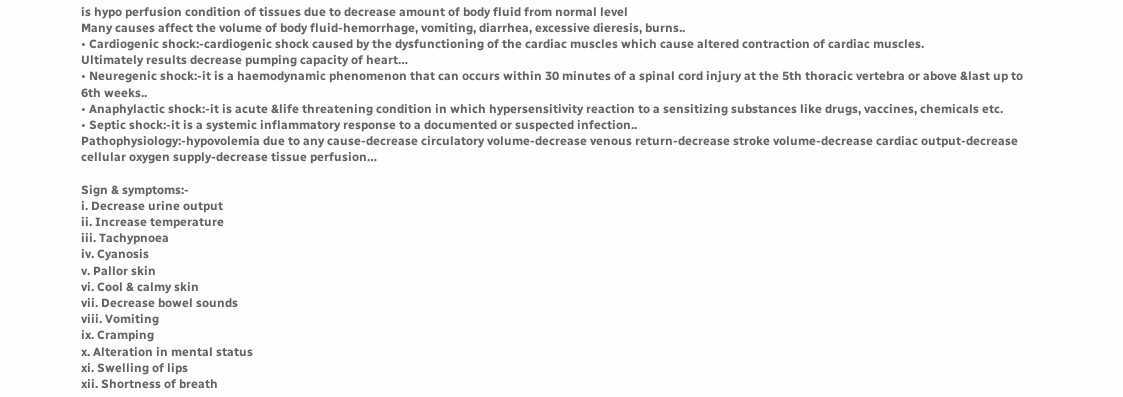is hypo perfusion condition of tissues due to decrease amount of body fluid from normal level
Many causes affect the volume of body fluid-hemorrhage, vomiting, diarrhea, excessive dieresis, burns..
• Cardiogenic shock:-cardiogenic shock caused by the dysfunctioning of the cardiac muscles which cause altered contraction of cardiac muscles.
Ultimately results decrease pumping capacity of heart…
• Neuregenic shock:-it is a haemodynamic phenomenon that can occurs within 30 minutes of a spinal cord injury at the 5th thoracic vertebra or above &last up to 6th weeks..
• Anaphylactic shock:-it is acute &life threatening condition in which hypersensitivity reaction to a sensitizing substances like drugs, vaccines, chemicals etc.
• Septic shock:-it is a systemic inflammatory response to a documented or suspected infection..
Pathophysiology:-hypovolemia due to any cause-decrease circulatory volume-decrease venous return-decrease stroke volume-decrease cardiac output-decrease cellular oxygen supply-decrease tissue perfusion…

Sign & symptoms:-
i. Decrease urine output
ii. Increase temperature
iii. Tachypnoea
iv. Cyanosis
v. Pallor skin
vi. Cool & calmy skin
vii. Decrease bowel sounds
viii. Vomiting
ix. Cramping
x. Alteration in mental status
xi. Swelling of lips
xii. Shortness of breath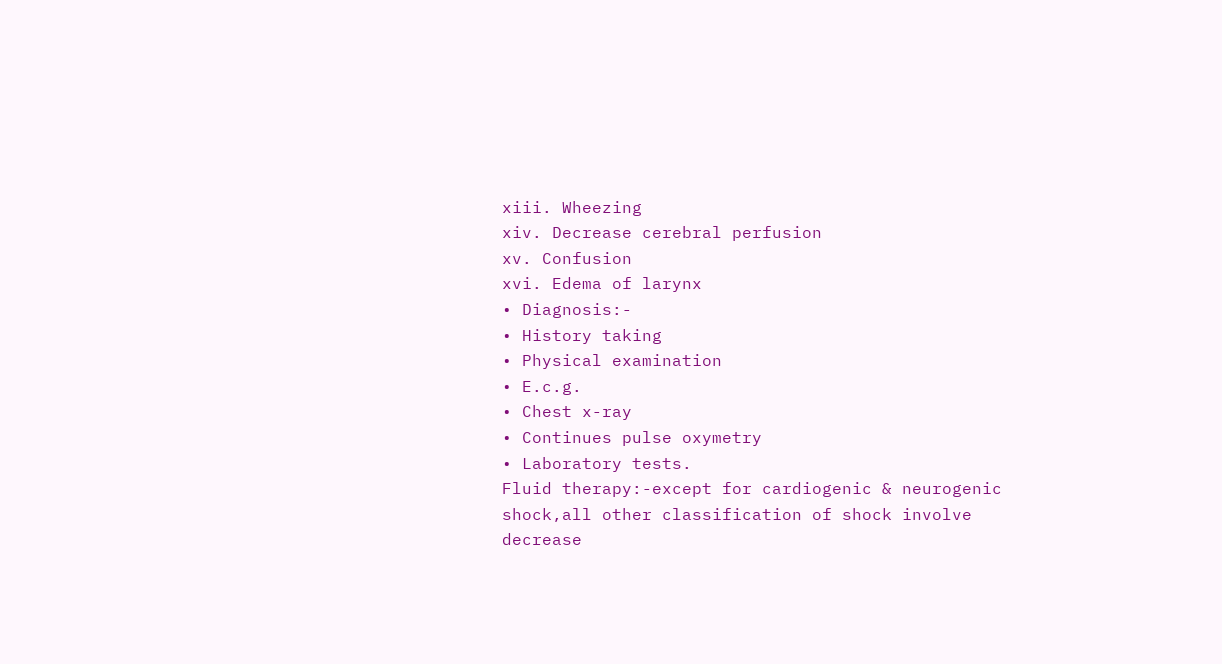xiii. Wheezing
xiv. Decrease cerebral perfusion
xv. Confusion
xvi. Edema of larynx
• Diagnosis:-
• History taking
• Physical examination
• E.c.g.
• Chest x-ray
• Continues pulse oxymetry
• Laboratory tests.
Fluid therapy:-except for cardiogenic & neurogenic shock,all other classification of shock involve decrease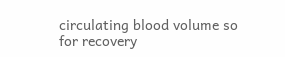circulating blood volume so for recovery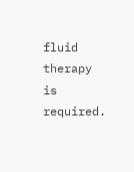fluid therapy is required.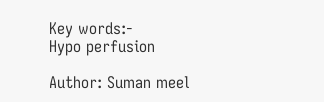Key words:-
Hypo perfusion

Author: Suman meel